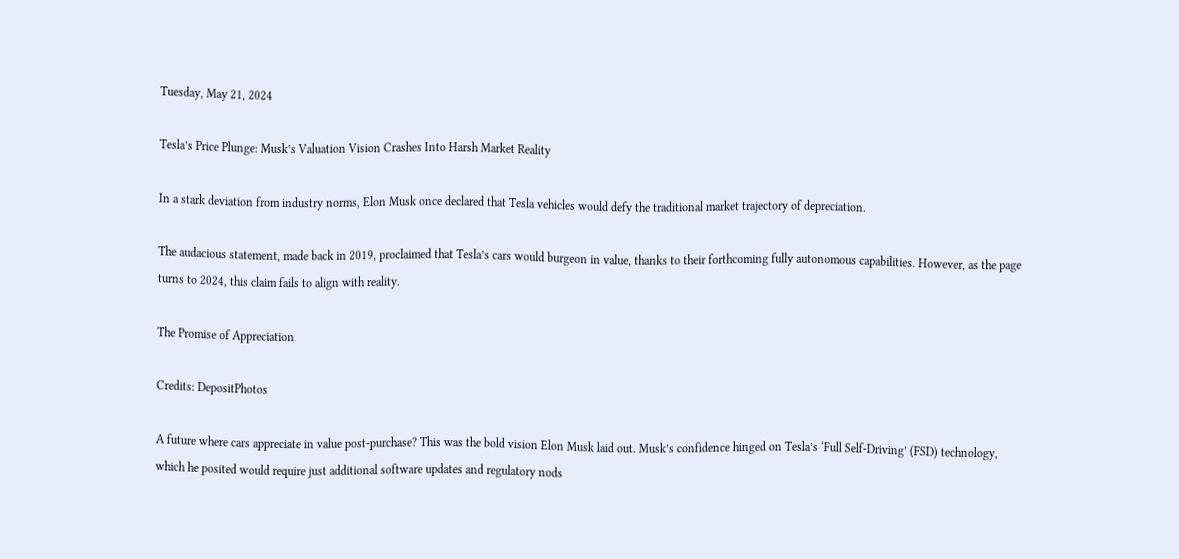Tuesday, May 21, 2024

Tesla’s Price Plunge: Musk’s Valuation Vision Crashes Into Harsh Market Reality

In a stark deviation from industry norms, Elon Musk once declared that Tesla vehicles would defy the traditional market trajectory of depreciation.

The audacious statement, made back in 2019, proclaimed that Tesla’s cars would burgeon in value, thanks to their forthcoming fully autonomous capabilities. However, as the page turns to 2024, this claim fails to align with reality.

The Promise of Appreciation

Credits: DepositPhotos

A future where cars appreciate in value post-purchase? This was the bold vision Elon Musk laid out. Musk’s confidence hinged on Tesla’s ‘Full Self-Driving’ (FSD) technology, which he posited would require just additional software updates and regulatory nods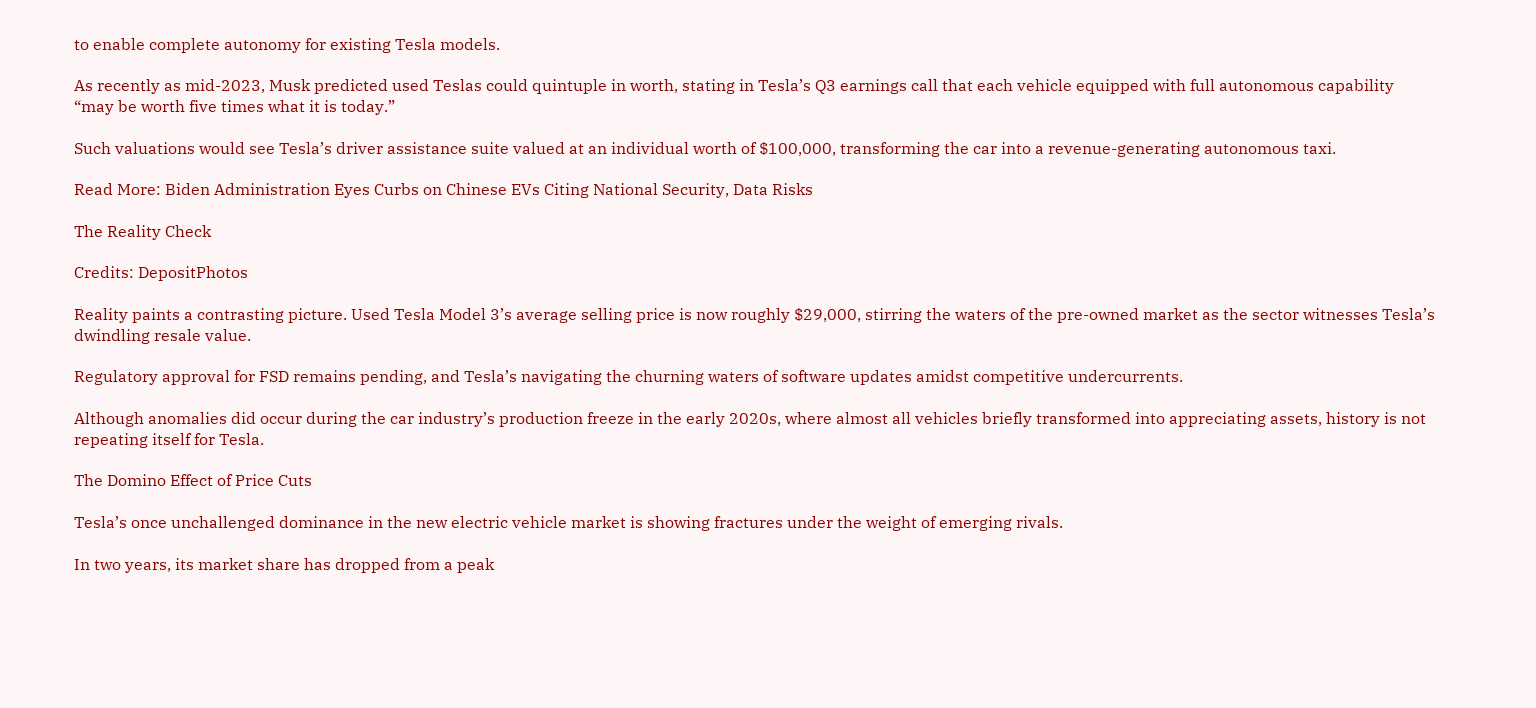to enable complete autonomy for existing Tesla models.

As recently as mid-2023, Musk predicted used Teslas could quintuple in worth, stating in Tesla’s Q3 earnings call that each vehicle equipped with full autonomous capability “may be worth five times what it is today.”

Such valuations would see Tesla’s driver assistance suite valued at an individual worth of $100,000, transforming the car into a revenue-generating autonomous taxi.

Read More: Biden Administration Eyes Curbs on Chinese EVs Citing National Security, Data Risks

The Reality Check

Credits: DepositPhotos

Reality paints a contrasting picture. Used Tesla Model 3’s average selling price is now roughly $29,000, stirring the waters of the pre-owned market as the sector witnesses Tesla’s dwindling resale value.

Regulatory approval for FSD remains pending, and Tesla’s navigating the churning waters of software updates amidst competitive undercurrents.

Although anomalies did occur during the car industry’s production freeze in the early 2020s, where almost all vehicles briefly transformed into appreciating assets, history is not repeating itself for Tesla.

The Domino Effect of Price Cuts

Tesla’s once unchallenged dominance in the new electric vehicle market is showing fractures under the weight of emerging rivals.

In two years, its market share has dropped from a peak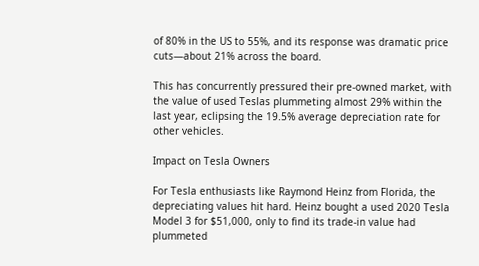of 80% in the US to 55%, and its response was dramatic price cuts—about 21% across the board.

This has concurrently pressured their pre-owned market, with the value of used Teslas plummeting almost 29% within the last year, eclipsing the 19.5% average depreciation rate for other vehicles.

Impact on Tesla Owners

For Tesla enthusiasts like Raymond Heinz from Florida, the depreciating values hit hard. Heinz bought a used 2020 Tesla Model 3 for $51,000, only to find its trade-in value had plummeted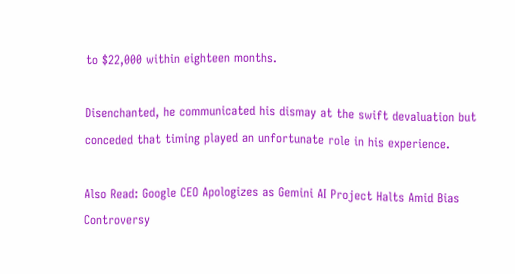to $22,000 within eighteen months.

Disenchanted, he communicated his dismay at the swift devaluation but conceded that timing played an unfortunate role in his experience.

Also Read: Google CEO Apologizes as Gemini AI Project Halts Amid Bias Controversy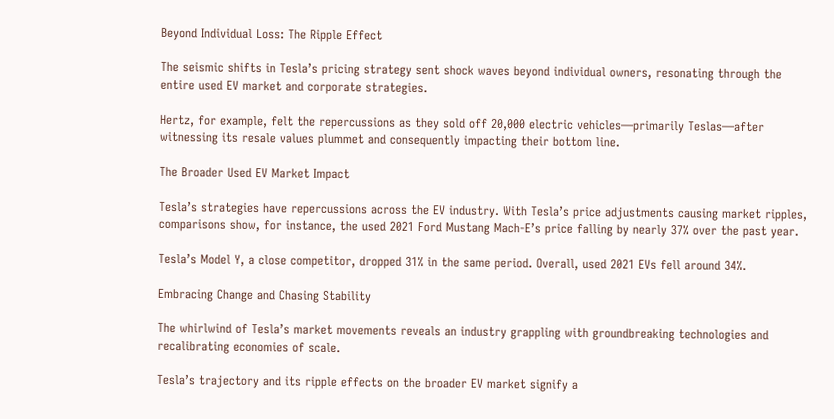Beyond Individual Loss: The Ripple Effect

The seismic shifts in Tesla’s pricing strategy sent shock waves beyond individual owners, resonating through the entire used EV market and corporate strategies.

Hertz, for example, felt the repercussions as they sold off 20,000 electric vehicles—primarily Teslas—after witnessing its resale values plummet and consequently impacting their bottom line.

The Broader Used EV Market Impact

Tesla’s strategies have repercussions across the EV industry. With Tesla’s price adjustments causing market ripples, comparisons show, for instance, the used 2021 Ford Mustang Mach-E’s price falling by nearly 37% over the past year.

Tesla’s Model Y, a close competitor, dropped 31% in the same period. Overall, used 2021 EVs fell around 34%.

Embracing Change and Chasing Stability

The whirlwind of Tesla’s market movements reveals an industry grappling with groundbreaking technologies and recalibrating economies of scale.

Tesla’s trajectory and its ripple effects on the broader EV market signify a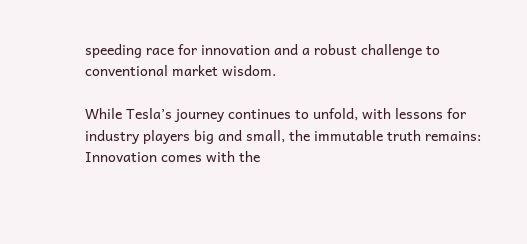speeding race for innovation and a robust challenge to conventional market wisdom.

While Tesla’s journey continues to unfold, with lessons for industry players big and small, the immutable truth remains: Innovation comes with the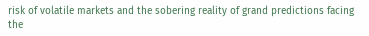risk of volatile markets and the sobering reality of grand predictions facing the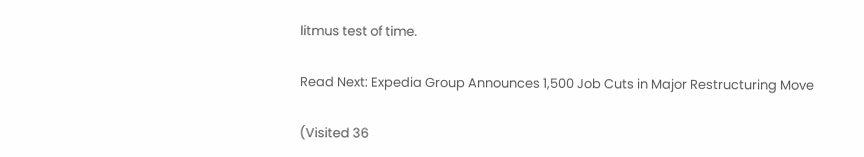litmus test of time.

Read Next: Expedia Group Announces 1,500 Job Cuts in Major Restructuring Move

(Visited 36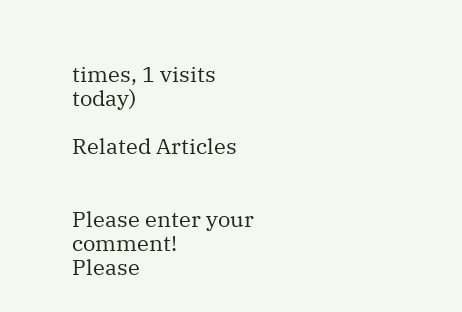times, 1 visits today)

Related Articles


Please enter your comment!
Please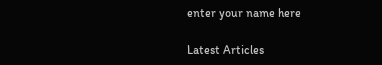enter your name here

Latest Articles